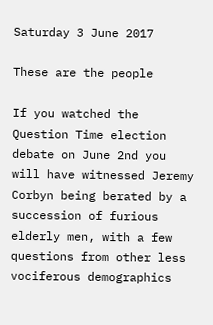Saturday 3 June 2017

These are the people

If you watched the Question Time election debate on June 2nd you will have witnessed Jeremy Corbyn being berated by a succession of furious elderly men, with a few questions from other less vociferous demographics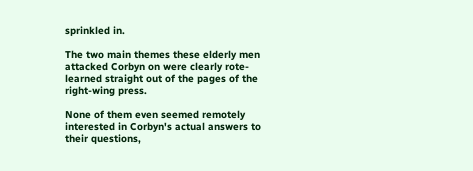sprinkled in.

The two main themes these elderly men attacked Corbyn on were clearly rote-learned straight out of the pages of the right-wing press.

None of them even seemed remotely interested in Corbyn's actual answers to their questions,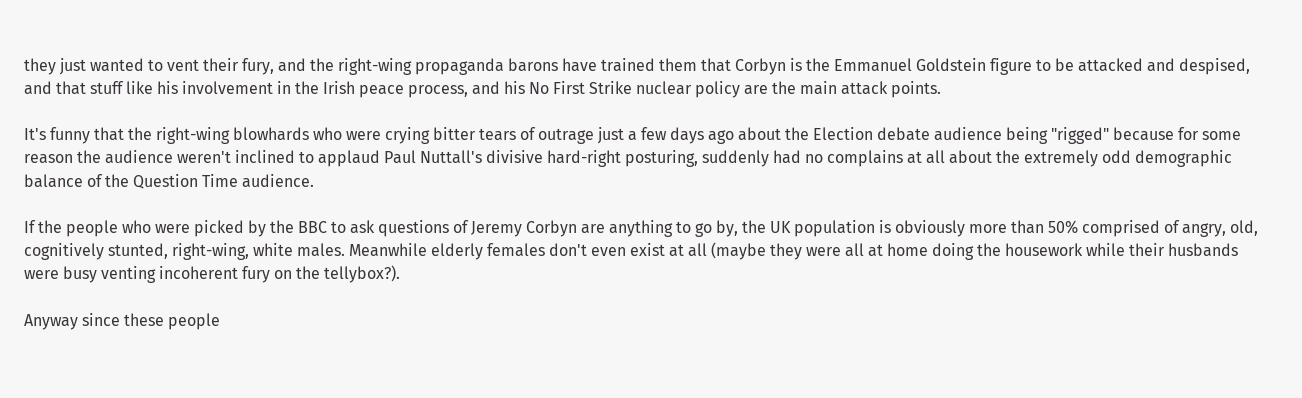they just wanted to vent their fury, and the right-wing propaganda barons have trained them that Corbyn is the Emmanuel Goldstein figure to be attacked and despised, and that stuff like his involvement in the Irish peace process, and his No First Strike nuclear policy are the main attack points.

It's funny that the right-wing blowhards who were crying bitter tears of outrage just a few days ago about the Election debate audience being "rigged" because for some reason the audience weren't inclined to applaud Paul Nuttall's divisive hard-right posturing, suddenly had no complains at all about the extremely odd demographic balance of the Question Time audience.

If the people who were picked by the BBC to ask questions of Jeremy Corbyn are anything to go by, the UK population is obviously more than 50% comprised of angry, old, cognitively stunted, right-wing, white males. Meanwhile elderly females don't even exist at all (maybe they were all at home doing the housework while their husbands were busy venting incoherent fury on the tellybox?).

Anyway since these people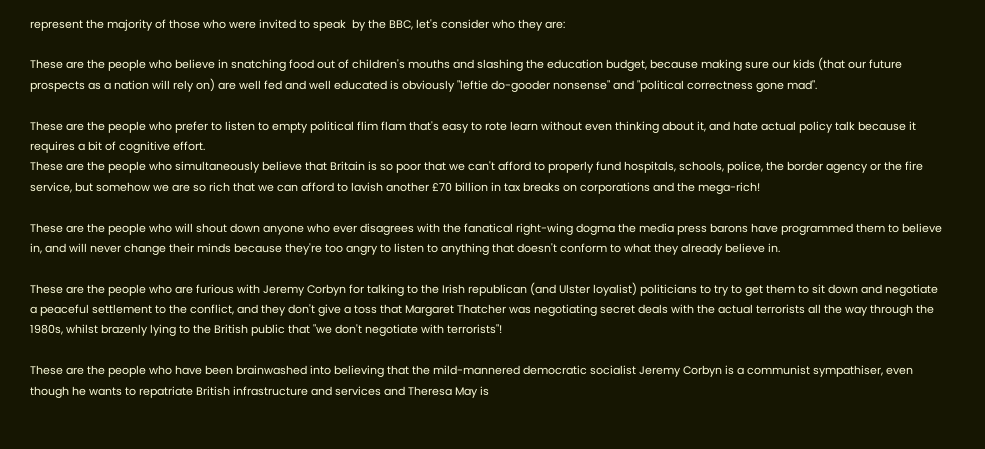represent the majority of those who were invited to speak  by the BBC, let's consider who they are:

These are the people who believe in snatching food out of children's mouths and slashing the education budget, because making sure our kids (that our future prospects as a nation will rely on) are well fed and well educated is obviously "leftie do-gooder nonsense" and "political correctness gone mad".

These are the people who prefer to listen to empty political flim flam that's easy to rote learn without even thinking about it, and hate actual policy talk because it requires a bit of cognitive effort.
These are the people who simultaneously believe that Britain is so poor that we can't afford to properly fund hospitals, schools, police, the border agency or the fire service, but somehow we are so rich that we can afford to lavish another £70 billion in tax breaks on corporations and the mega-rich!

These are the people who will shout down anyone who ever disagrees with the fanatical right-wing dogma the media press barons have programmed them to believe in, and will never change their minds because they're too angry to listen to anything that doesn't conform to what they already believe in.

These are the people who are furious with Jeremy Corbyn for talking to the Irish republican (and Ulster loyalist) politicians to try to get them to sit down and negotiate a peaceful settlement to the conflict, and they don't give a toss that Margaret Thatcher was negotiating secret deals with the actual terrorists all the way through the 1980s, whilst brazenly lying to the British public that "we don't negotiate with terrorists"!

These are the people who have been brainwashed into believing that the mild-mannered democratic socialist Jeremy Corbyn is a communist sympathiser, even though he wants to repatriate British infrastructure and services and Theresa May is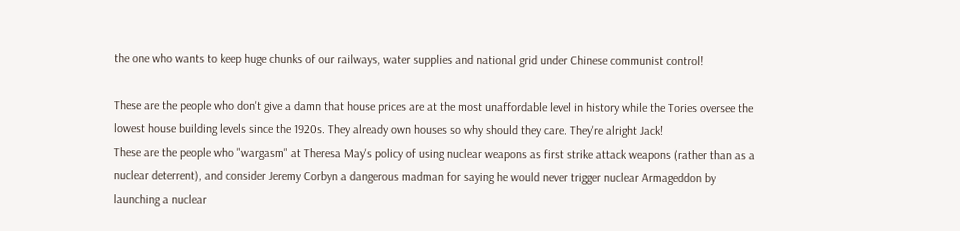the one who wants to keep huge chunks of our railways, water supplies and national grid under Chinese communist control!

These are the people who don't give a damn that house prices are at the most unaffordable level in history while the Tories oversee the lowest house building levels since the 1920s. They already own houses so why should they care. They're alright Jack!
These are the people who "wargasm" at Theresa May's policy of using nuclear weapons as first strike attack weapons (rather than as a nuclear deterrent), and consider Jeremy Corbyn a dangerous madman for saying he would never trigger nuclear Armageddon by launching a nuclear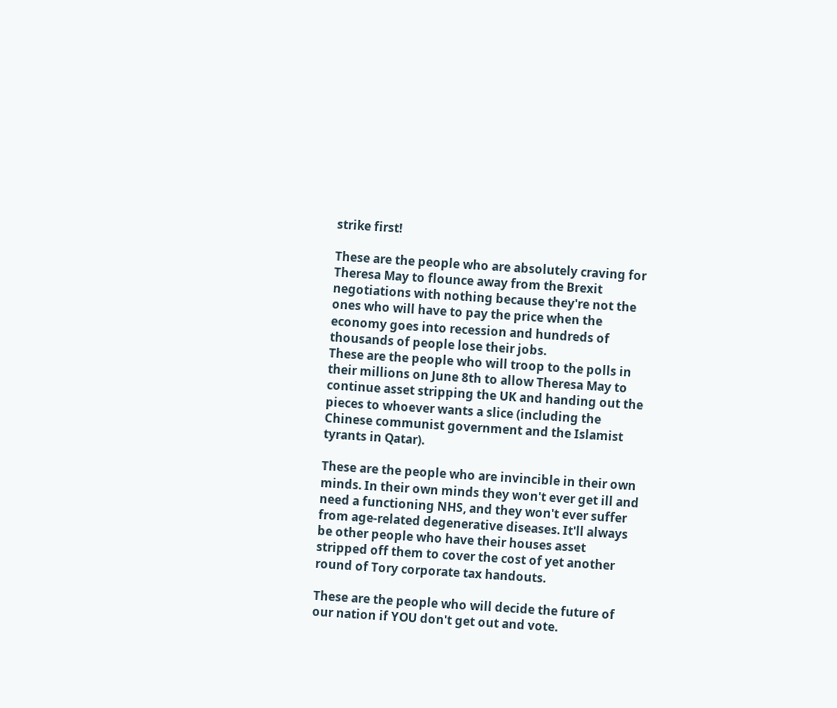strike first!

These are the people who are absolutely craving for Theresa May to flounce away from the Brexit negotiations with nothing because they're not the ones who will have to pay the price when the economy goes into recession and hundreds of thousands of people lose their jobs.
These are the people who will troop to the polls in their millions on June 8th to allow Theresa May to continue asset stripping the UK and handing out the pieces to whoever wants a slice (including the Chinese communist government and the Islamist tyrants in Qatar).

These are the people who are invincible in their own minds. In their own minds they won't ever get ill and need a functioning NHS, and they won't ever suffer from age-related degenerative diseases. It'll always be other people who have their houses asset stripped off them to cover the cost of yet another round of Tory corporate tax handouts.

These are the people who will decide the future of our nation if YOU don't get out and vote.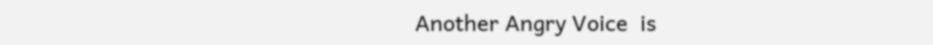Another Angry Voice  is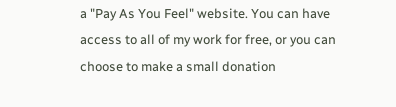a "Pay As You Feel" website. You can have access to all of my work for free, or you can choose to make a small donation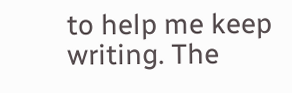to help me keep writing. The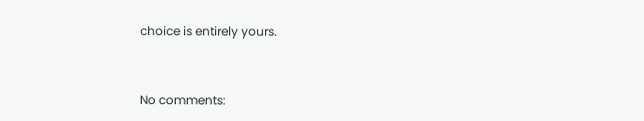choice is entirely yours.


No comments: